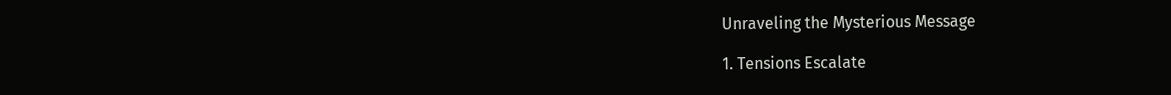Unraveling the Mysterious Message

1. Tensions Escalate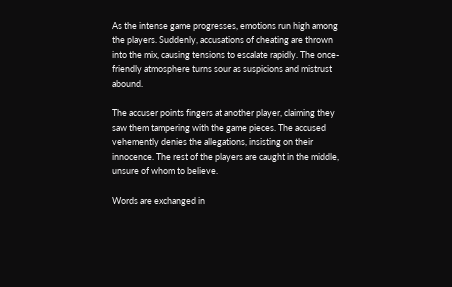As the intense game progresses, emotions run high among the players. Suddenly, accusations of cheating are thrown into the mix, causing tensions to escalate rapidly. The once-friendly atmosphere turns sour as suspicions and mistrust abound.

The accuser points fingers at another player, claiming they saw them tampering with the game pieces. The accused vehemently denies the allegations, insisting on their innocence. The rest of the players are caught in the middle, unsure of whom to believe.

Words are exchanged in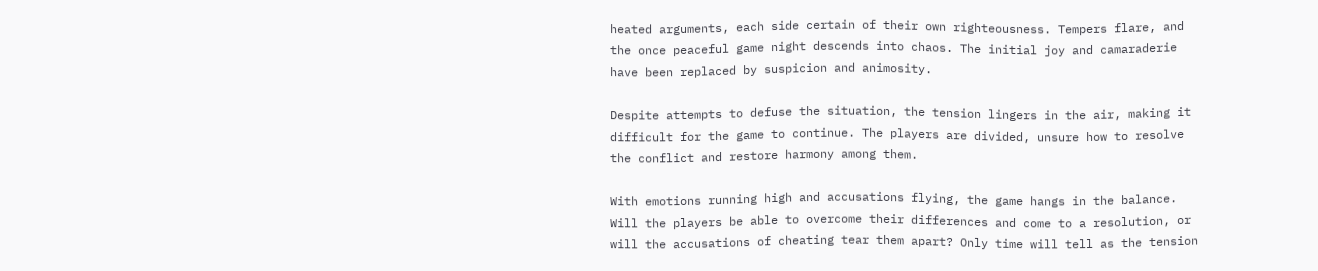heated arguments, each side certain of their own righteousness. Tempers flare, and the once peaceful game night descends into chaos. The initial joy and camaraderie have been replaced by suspicion and animosity.

Despite attempts to defuse the situation, the tension lingers in the air, making it difficult for the game to continue. The players are divided, unsure how to resolve the conflict and restore harmony among them.

With emotions running high and accusations flying, the game hangs in the balance. Will the players be able to overcome their differences and come to a resolution, or will the accusations of cheating tear them apart? Only time will tell as the tension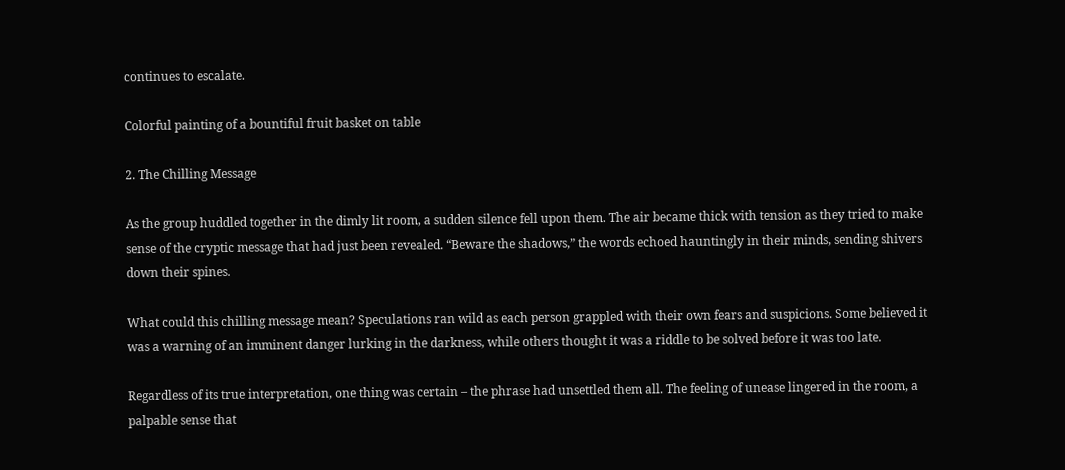continues to escalate.

Colorful painting of a bountiful fruit basket on table

2. The Chilling Message

As the group huddled together in the dimly lit room, a sudden silence fell upon them. The air became thick with tension as they tried to make sense of the cryptic message that had just been revealed. “Beware the shadows,” the words echoed hauntingly in their minds, sending shivers down their spines.

What could this chilling message mean? Speculations ran wild as each person grappled with their own fears and suspicions. Some believed it was a warning of an imminent danger lurking in the darkness, while others thought it was a riddle to be solved before it was too late.

Regardless of its true interpretation, one thing was certain – the phrase had unsettled them all. The feeling of unease lingered in the room, a palpable sense that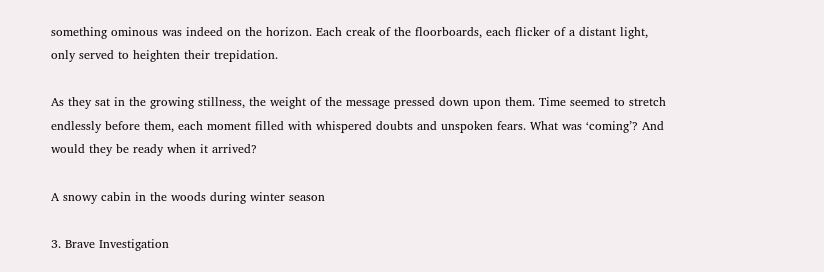something ominous was indeed on the horizon. Each creak of the floorboards, each flicker of a distant light, only served to heighten their trepidation.

As they sat in the growing stillness, the weight of the message pressed down upon them. Time seemed to stretch endlessly before them, each moment filled with whispered doubts and unspoken fears. What was ‘coming’? And would they be ready when it arrived?

A snowy cabin in the woods during winter season

3. Brave Investigation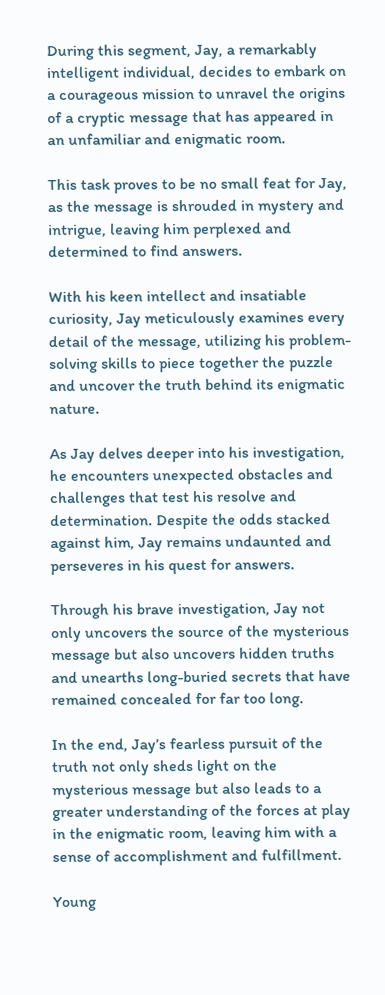During this segment, Jay, a remarkably intelligent individual, decides to embark on a courageous mission to unravel the origins of a cryptic message that has appeared in an unfamiliar and enigmatic room.

This task proves to be no small feat for Jay, as the message is shrouded in mystery and intrigue, leaving him perplexed and determined to find answers.

With his keen intellect and insatiable curiosity, Jay meticulously examines every detail of the message, utilizing his problem-solving skills to piece together the puzzle and uncover the truth behind its enigmatic nature.

As Jay delves deeper into his investigation, he encounters unexpected obstacles and challenges that test his resolve and determination. Despite the odds stacked against him, Jay remains undaunted and perseveres in his quest for answers.

Through his brave investigation, Jay not only uncovers the source of the mysterious message but also uncovers hidden truths and unearths long-buried secrets that have remained concealed for far too long.

In the end, Jay’s fearless pursuit of the truth not only sheds light on the mysterious message but also leads to a greater understanding of the forces at play in the enigmatic room, leaving him with a sense of accomplishment and fulfillment.

Young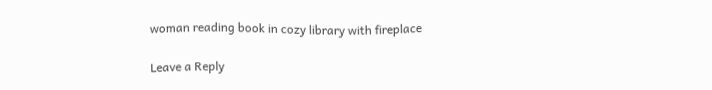woman reading book in cozy library with fireplace

Leave a Reply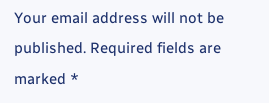Your email address will not be published. Required fields are marked *